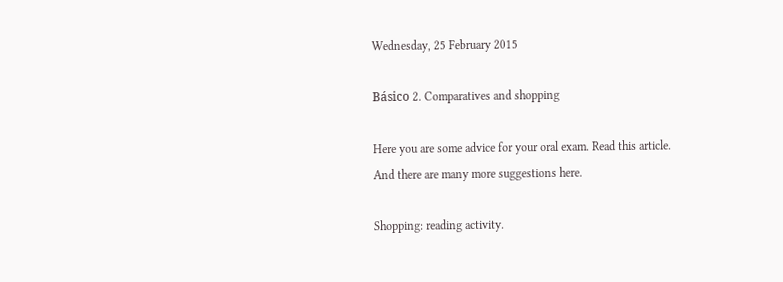Wednesday, 25 February 2015

Básico 2. Comparatives and shopping

Here you are some advice for your oral exam. Read this article.
And there are many more suggestions here.

Shopping: reading activity.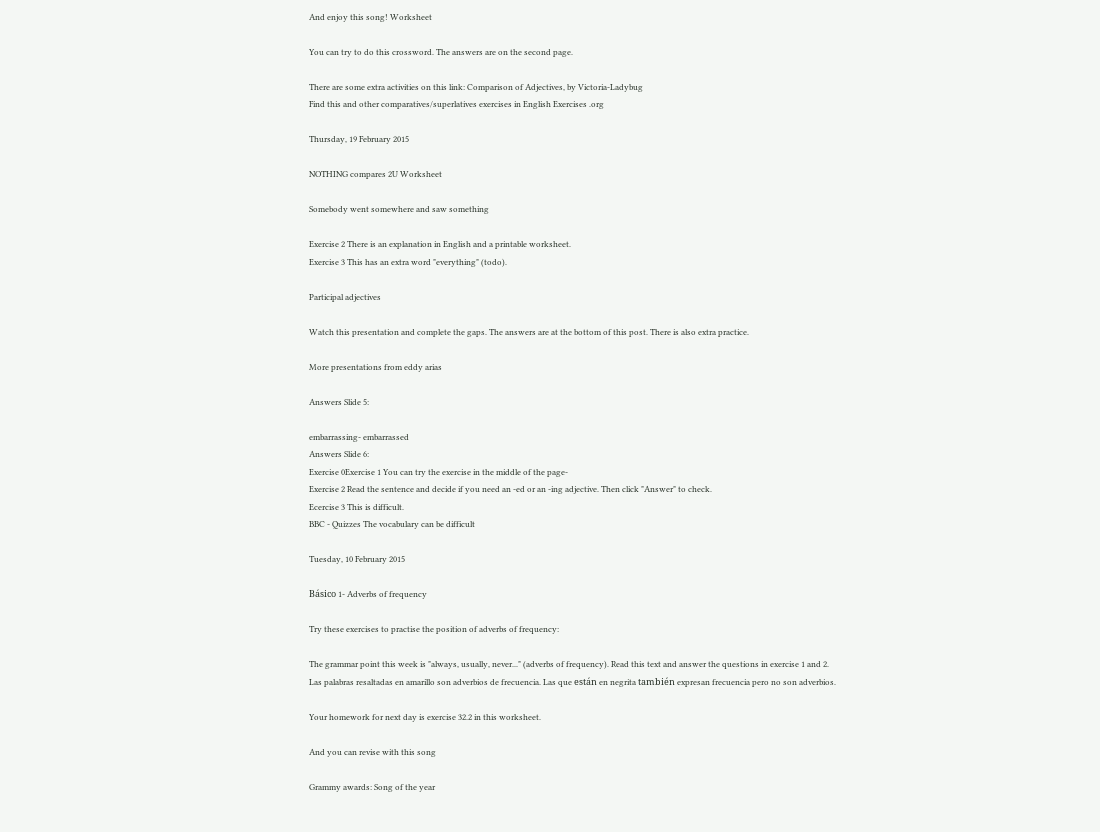And enjoy this song! Worksheet

You can try to do this crossword. The answers are on the second page.

There are some extra activities on this link: Comparison of Adjectives, by Victoria-Ladybug
Find this and other comparatives/superlatives exercises in English Exercises .org

Thursday, 19 February 2015

NOTHING compares 2U Worksheet

Somebody went somewhere and saw something

Exercise 2 There is an explanation in English and a printable worksheet.
Exercise 3 This has an extra word "everything" (todo).

Participal adjectives

Watch this presentation and complete the gaps. The answers are at the bottom of this post. There is also extra practice.

More presentations from eddy arias

Answers Slide 5:

embarrassing- embarrassed
Answers Slide 6:
Exercise 0Exercise 1 You can try the exercise in the middle of the page-
Exercise 2 Read the sentence and decide if you need an -ed or an -ing adjective. Then click "Answer" to check.
Ecercise 3 This is difficult.
BBC - Quizzes The vocabulary can be difficult

Tuesday, 10 February 2015

Básico 1- Adverbs of frequency

Try these exercises to practise the position of adverbs of frequency:

The grammar point this week is "always, usually, never..." (adverbs of frequency). Read this text and answer the questions in exercise 1 and 2.
Las palabras resaltadas en amarillo son adverbios de frecuencia. Las que están en negrita también expresan frecuencia pero no son adverbios.

Your homework for next day is exercise 32.2 in this worksheet.

And you can revise with this song

Grammy awards: Song of the year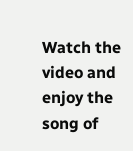Watch the video and enjoy the song of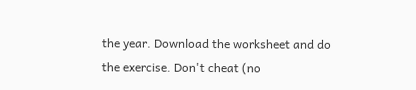the year. Download the worksheet and do the exercise. Don't cheat (no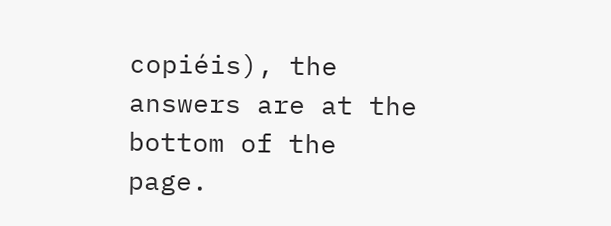copiéis), the answers are at the bottom of the page.